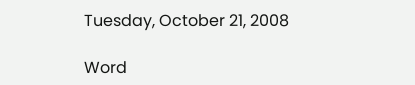Tuesday, October 21, 2008

Word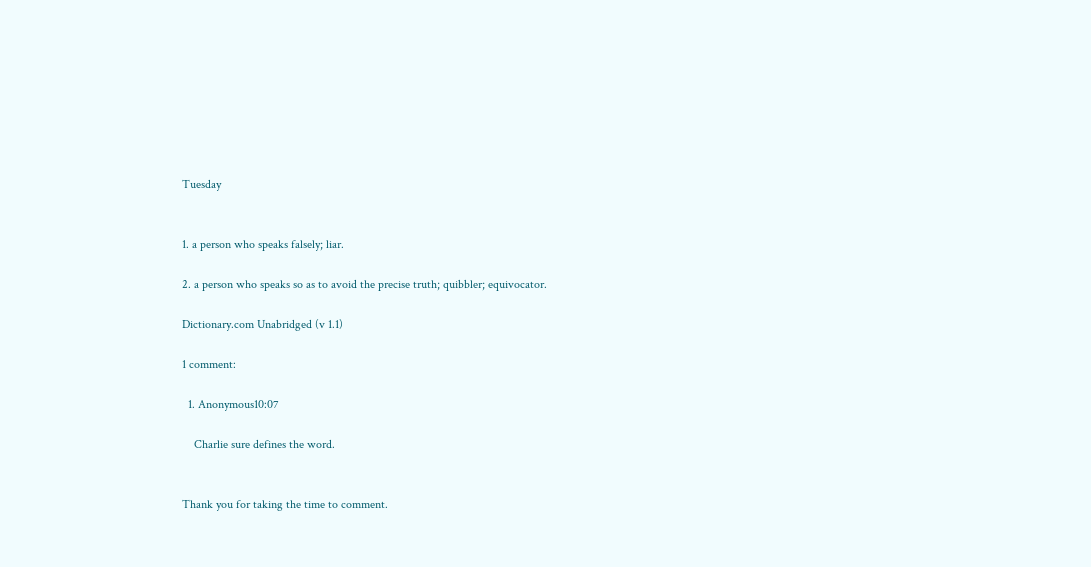Tuesday


1. a person who speaks falsely; liar.

2. a person who speaks so as to avoid the precise truth; quibbler; equivocator.

Dictionary.com Unabridged (v 1.1)

1 comment:

  1. Anonymous10:07

    Charlie sure defines the word.


Thank you for taking the time to comment.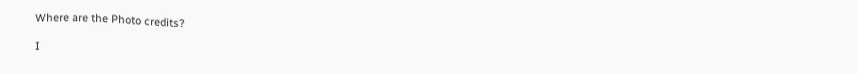Where are the Photo credits?

I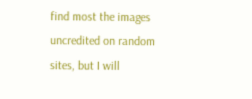find most the images uncredited on random sites, but I will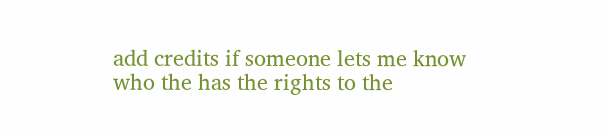add credits if someone lets me know who the has the rights to the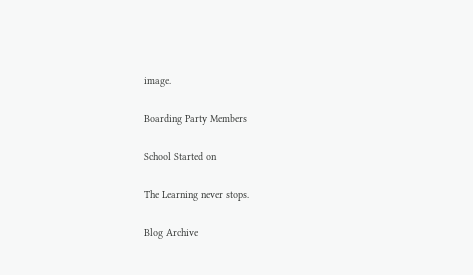image.

Boarding Party Members

School Started on

The Learning never stops.

Blog Archive